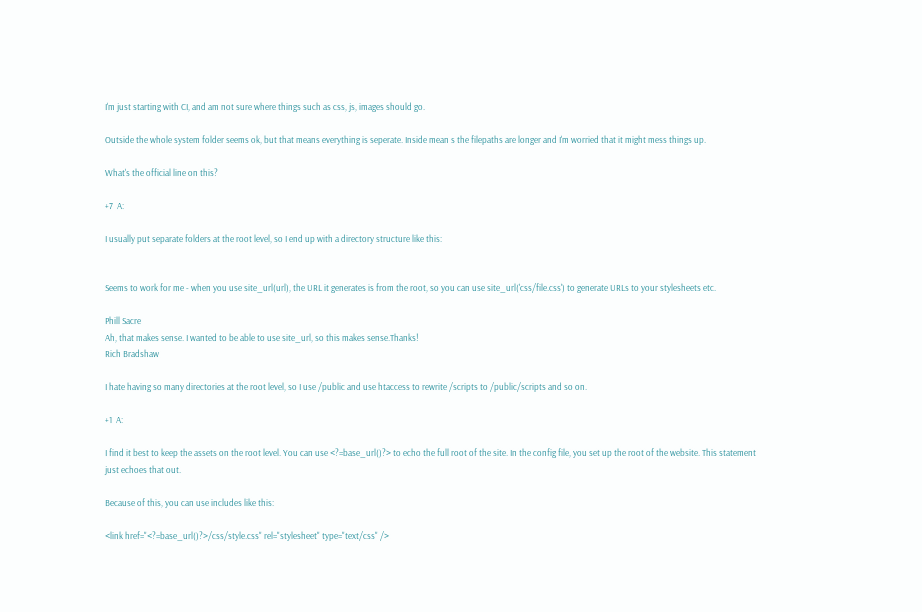I'm just starting with CI, and am not sure where things such as css, js, images should go.

Outside the whole system folder seems ok, but that means everything is seperate. Inside mean s the filepaths are longer and I'm worried that it might mess things up.

What's the official line on this?

+7  A:

I usually put separate folders at the root level, so I end up with a directory structure like this:


Seems to work for me - when you use site_url(url), the URL it generates is from the root, so you can use site_url('css/file.css') to generate URLs to your stylesheets etc.

Phill Sacre
Ah, that makes sense. I wanted to be able to use site_url, so this makes sense.Thanks!
Rich Bradshaw

I hate having so many directories at the root level, so I use /public and use htaccess to rewrite /scripts to /public/scripts and so on.

+1  A:

I find it best to keep the assets on the root level. You can use <?=base_url()?> to echo the full root of the site. In the config file, you set up the root of the website. This statement just echoes that out.

Because of this, you can use includes like this:

<link href="<?=base_url()?>/css/style.css" rel="stylesheet" type="text/css" />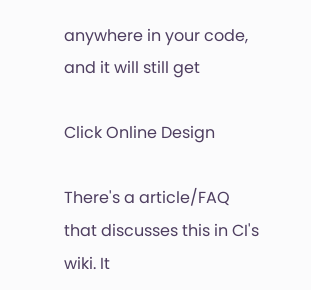anywhere in your code, and it will still get

Click Online Design

There's a article/FAQ that discusses this in CI's wiki. It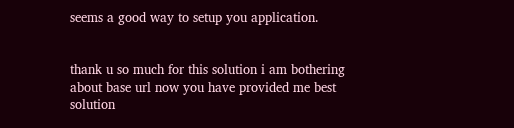seems a good way to setup you application.


thank u so much for this solution i am bothering about base url now you have provided me best solution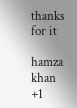thanks for it

hamza khan
+1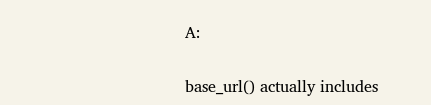A:


base_url() actually includes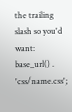the trailing slash so you'd want: base_url() . 'css/name.css';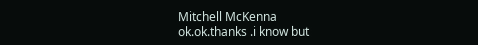Mitchell McKenna
ok.ok.thanks .i know but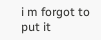i m forgot to put it